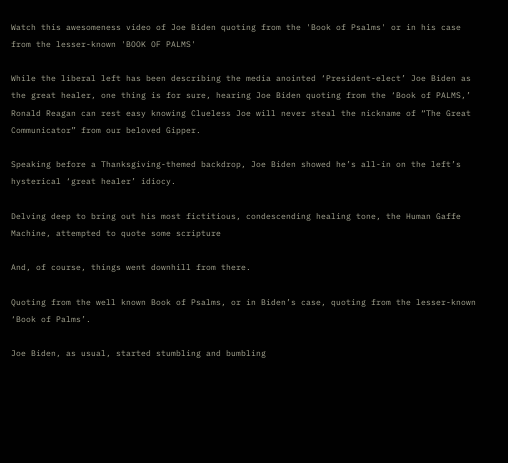Watch this awesomeness video of Joe Biden quoting from the 'Book of Psalms' or in his case from the lesser-known 'BOOK OF PALMS'

While the liberal left has been describing the media anointed ‘President-elect’ Joe Biden as the great healer, one thing is for sure, hearing Joe Biden quoting from the ‘Book of PALMS,’ Ronald Reagan can rest easy knowing Clueless Joe will never steal the nickname of “The Great Communicator” from our beloved Gipper.

Speaking before a Thanksgiving-themed backdrop, Joe Biden showed he’s all-in on the left’s hysterical ‘great healer’ idiocy.

Delving deep to bring out his most fictitious, condescending healing tone, the Human Gaffe Machine, attempted to quote some scripture

And, of course, things went downhill from there.

Quoting from the well known Book of Psalms, or in Biden’s case, quoting from the lesser-known ‘Book of Palms’.

Joe Biden, as usual, started stumbling and bumbling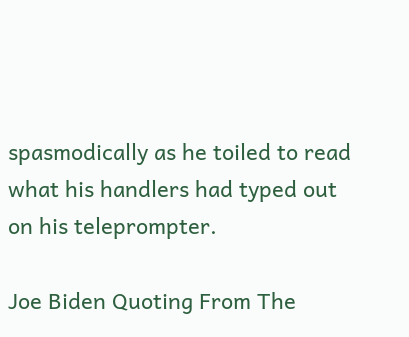spasmodically as he toiled to read what his handlers had typed out on his teleprompter.

Joe Biden Quoting From The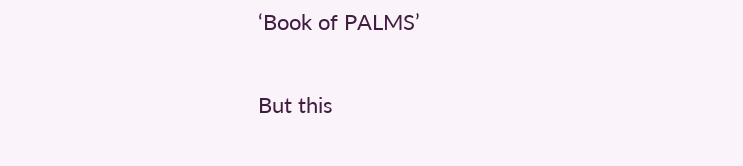‘Book of PALMS’

But this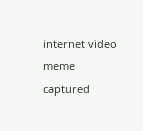internet video meme captured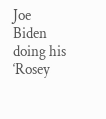Joe Biden doing his ‘Rosey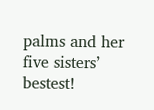palms and her five sisters’ bestest!